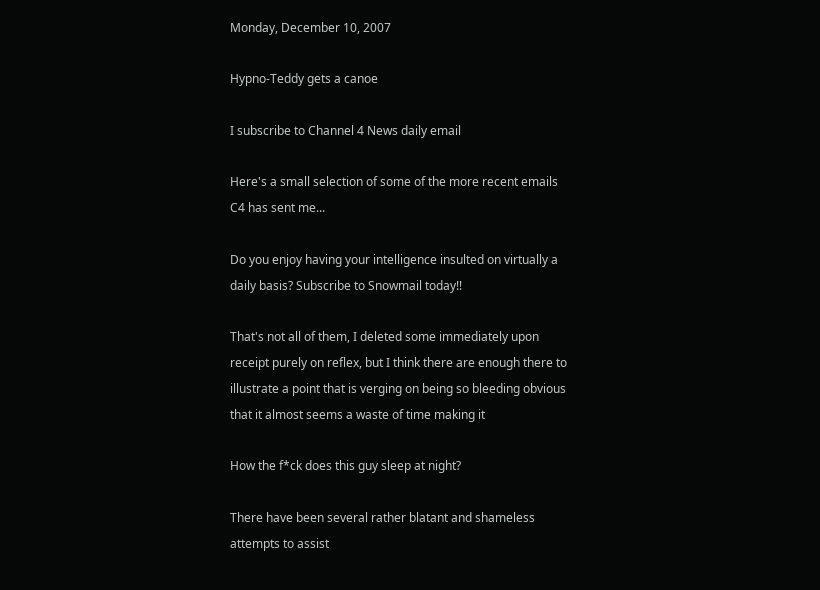Monday, December 10, 2007

Hypno-Teddy gets a canoe

I subscribe to Channel 4 News daily email

Here's a small selection of some of the more recent emails C4 has sent me...

Do you enjoy having your intelligence insulted on virtually a daily basis? Subscribe to Snowmail today!!

That's not all of them, I deleted some immediately upon receipt purely on reflex, but I think there are enough there to illustrate a point that is verging on being so bleeding obvious that it almost seems a waste of time making it

How the f*ck does this guy sleep at night?

There have been several rather blatant and shameless attempts to assist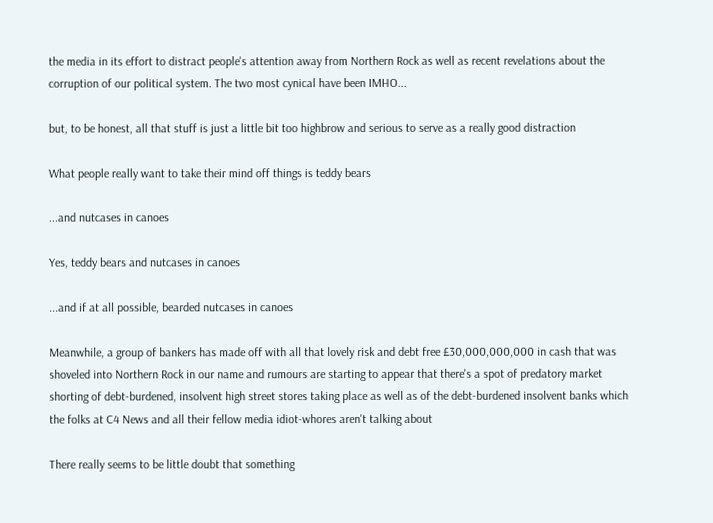the media in its effort to distract people's attention away from Northern Rock as well as recent revelations about the corruption of our political system. The two most cynical have been IMHO...

but, to be honest, all that stuff is just a little bit too highbrow and serious to serve as a really good distraction

What people really want to take their mind off things is teddy bears

...and nutcases in canoes

Yes, teddy bears and nutcases in canoes

...and if at all possible, bearded nutcases in canoes

Meanwhile, a group of bankers has made off with all that lovely risk and debt free £30,000,000,000 in cash that was shoveled into Northern Rock in our name and rumours are starting to appear that there's a spot of predatory market shorting of debt-burdened, insolvent high street stores taking place as well as of the debt-burdened insolvent banks which the folks at C4 News and all their fellow media idiot-whores aren't talking about

There really seems to be little doubt that something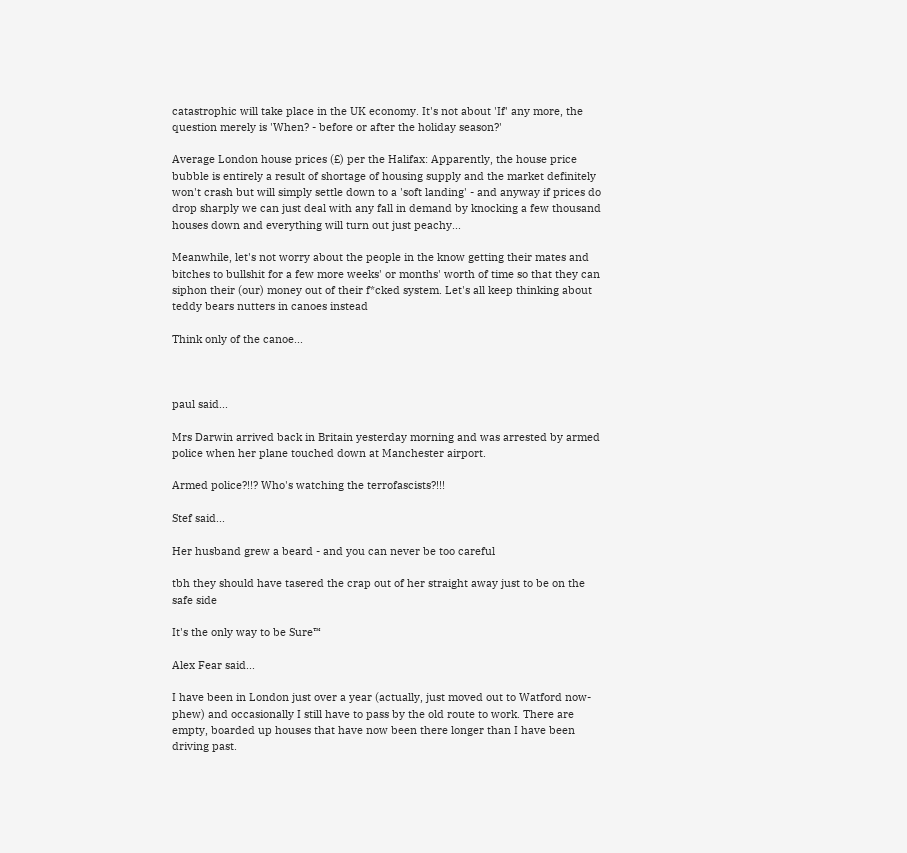catastrophic will take place in the UK economy. It's not about 'If' any more, the question merely is 'When? - before or after the holiday season?'

Average London house prices (£) per the Halifax: Apparently, the house price bubble is entirely a result of shortage of housing supply and the market definitely won't crash but will simply settle down to a 'soft landing' - and anyway if prices do drop sharply we can just deal with any fall in demand by knocking a few thousand houses down and everything will turn out just peachy...

Meanwhile, let's not worry about the people in the know getting their mates and bitches to bullshit for a few more weeks' or months' worth of time so that they can siphon their (our) money out of their f*cked system. Let's all keep thinking about teddy bears nutters in canoes instead

Think only of the canoe...



paul said...

Mrs Darwin arrived back in Britain yesterday morning and was arrested by armed police when her plane touched down at Manchester airport.

Armed police?!!? Who's watching the terrofascists?!!!

Stef said...

Her husband grew a beard - and you can never be too careful

tbh they should have tasered the crap out of her straight away just to be on the safe side

It's the only way to be Sure™

Alex Fear said...

I have been in London just over a year (actually, just moved out to Watford now- phew) and occasionally I still have to pass by the old route to work. There are empty, boarded up houses that have now been there longer than I have been driving past.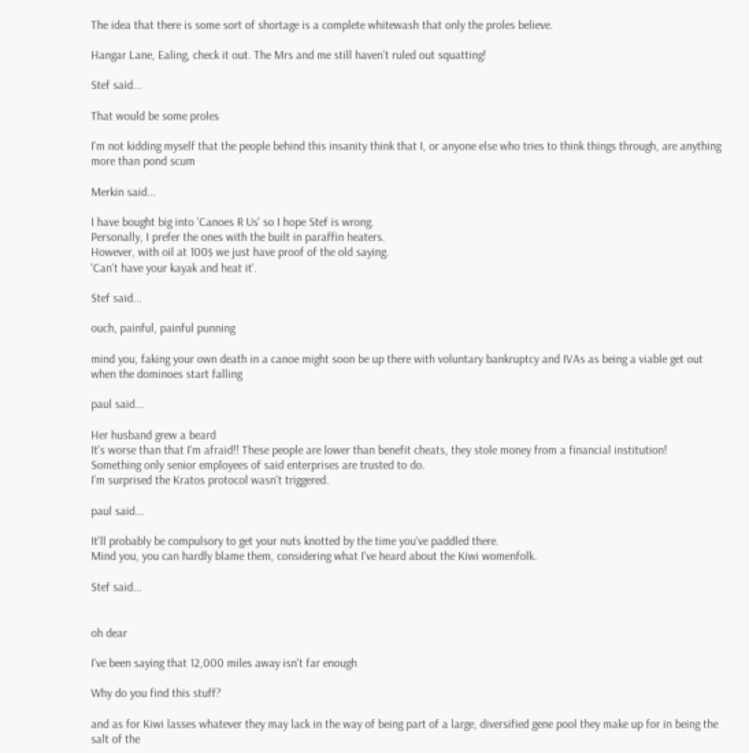The idea that there is some sort of shortage is a complete whitewash that only the proles believe.

Hangar Lane, Ealing, check it out. The Mrs and me still haven't ruled out squatting!

Stef said...

That would be some proles

I'm not kidding myself that the people behind this insanity think that I, or anyone else who tries to think things through, are anything more than pond scum

Merkin said...

I have bought big into 'Canoes R Us' so I hope Stef is wrong.
Personally, I prefer the ones with the built in paraffin heaters.
However, with oil at 100$ we just have proof of the old saying.
'Can't have your kayak and heat it'.

Stef said...

ouch, painful, painful punning

mind you, faking your own death in a canoe might soon be up there with voluntary bankruptcy and IVAs as being a viable get out when the dominoes start falling

paul said...

Her husband grew a beard
It's worse than that I'm afraid!! These people are lower than benefit cheats, they stole money from a financial institution!
Something only senior employees of said enterprises are trusted to do.
I'm surprised the Kratos protocol wasn't triggered.

paul said...

It'll probably be compulsory to get your nuts knotted by the time you've paddled there.
Mind you, you can hardly blame them, considering what I've heard about the Kiwi womenfolk.

Stef said...


oh dear

I've been saying that 12,000 miles away isn't far enough

Why do you find this stuff?

and as for Kiwi lasses whatever they may lack in the way of being part of a large, diversified gene pool they make up for in being the salt of the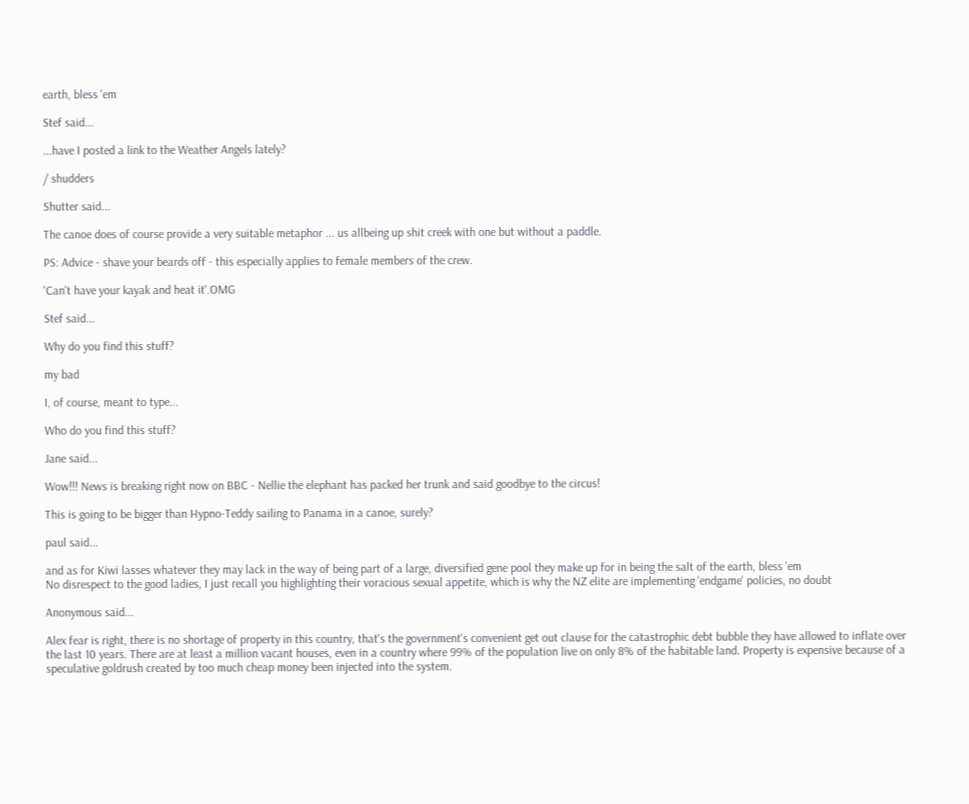earth, bless 'em

Stef said...

...have I posted a link to the Weather Angels lately?

/ shudders

Shutter said...

The canoe does of course provide a very suitable metaphor ... us allbeing up shit creek with one but without a paddle.

PS: Advice - shave your beards off - this especially applies to female members of the crew.

'Can't have your kayak and heat it'.OMG

Stef said...

Why do you find this stuff?

my bad

I, of course, meant to type...

Who do you find this stuff?

Jane said...

Wow!!! News is breaking right now on BBC - Nellie the elephant has packed her trunk and said goodbye to the circus!

This is going to be bigger than Hypno-Teddy sailing to Panama in a canoe, surely?

paul said...

and as for Kiwi lasses whatever they may lack in the way of being part of a large, diversified gene pool they make up for in being the salt of the earth, bless 'em
No disrespect to the good ladies, I just recall you highlighting their voracious sexual appetite, which is why the NZ elite are implementing 'endgame' policies, no doubt

Anonymous said...

Alex fear is right, there is no shortage of property in this country, that's the government's convenient get out clause for the catastrophic debt bubble they have allowed to inflate over the last 10 years. There are at least a million vacant houses, even in a country where 99% of the population live on only 8% of the habitable land. Property is expensive because of a speculative goldrush created by too much cheap money been injected into the system.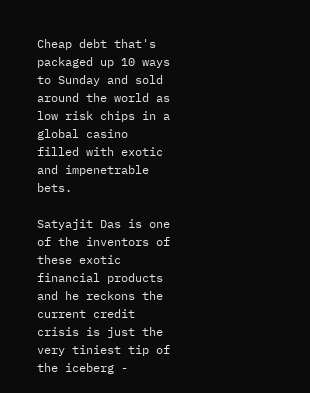Cheap debt that's packaged up 10 ways to Sunday and sold around the world as low risk chips in a global casino filled with exotic and impenetrable bets.

Satyajit Das is one of the inventors of these exotic financial products and he reckons the current credit crisis is just the very tiniest tip of the iceberg -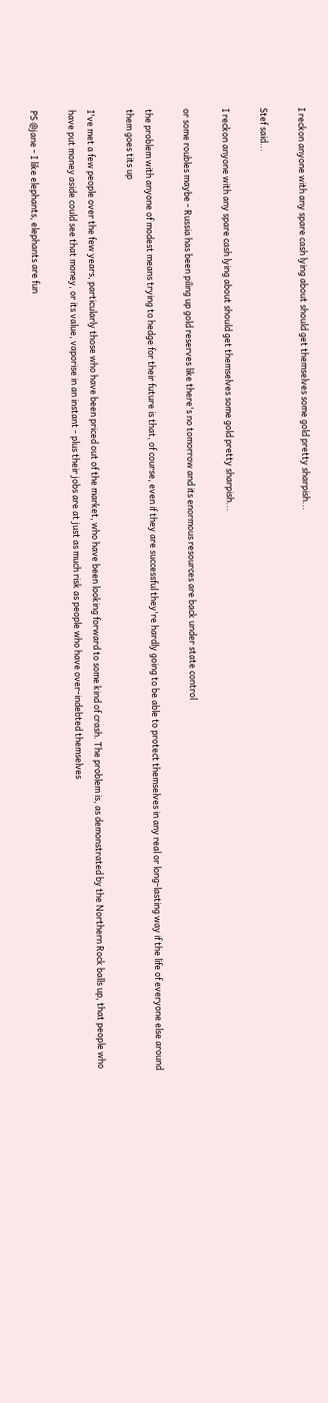I reckon anyone with any spare cash lying about should get themselves some gold pretty sharpish...

Stef said...

I reckon anyone with any spare cash lying about should get themselves some gold pretty sharpish...

or some roubles maybe - Russia has been piling up gold reserves like there's no tomorrow and its enormous resources are back under state control

the problem with anyone of modest means trying to hedge for their future is that, of course, even if they are successful they're hardly going to be able to protect themselves in any real or long-lasting way if the life of everyone else around them goes tits up

I've met a few people over the few years, particularly those who have been priced out of the market, who have been looking forward to some kind of crash. The problem is, as demonstrated by the Northern Rock balls up, that people who have put money aside could see that money, or its value, vaporise in an instant - plus their jobs are at just as much risk as people who have over-indebted themselves

PS @jane - I like elephants, elephants are fun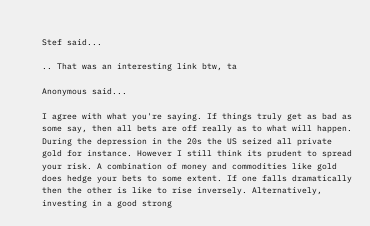Stef said...

.. That was an interesting link btw, ta

Anonymous said...

I agree with what you're saying. If things truly get as bad as some say, then all bets are off really as to what will happen. During the depression in the 20s the US seized all private gold for instance. However I still think its prudent to spread your risk. A combination of money and commodities like gold does hedge your bets to some extent. If one falls dramatically then the other is like to rise inversely. Alternatively, investing in a good strong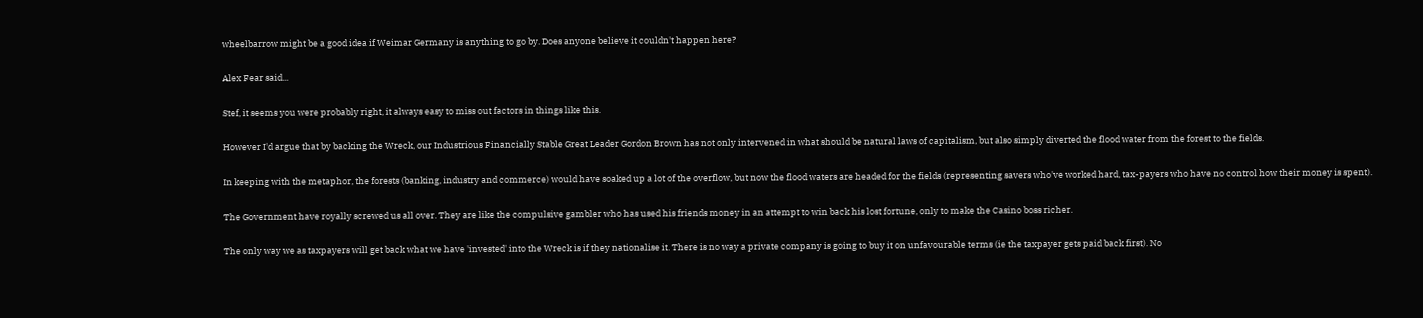wheelbarrow might be a good idea if Weimar Germany is anything to go by. Does anyone believe it couldn't happen here?

Alex Fear said...

Stef, it seems you were probably right, it always easy to miss out factors in things like this.

However I'd argue that by backing the Wreck, our Industrious Financially Stable Great Leader Gordon Brown has not only intervened in what should be natural laws of capitalism, but also simply diverted the flood water from the forest to the fields.

In keeping with the metaphor, the forests (banking, industry and commerce) would have soaked up a lot of the overflow, but now the flood waters are headed for the fields (representing savers who've worked hard, tax-payers who have no control how their money is spent).

The Government have royally screwed us all over. They are like the compulsive gambler who has used his friends money in an attempt to win back his lost fortune, only to make the Casino boss richer.

The only way we as taxpayers will get back what we have 'invested' into the Wreck is if they nationalise it. There is no way a private company is going to buy it on unfavourable terms (ie the taxpayer gets paid back first). No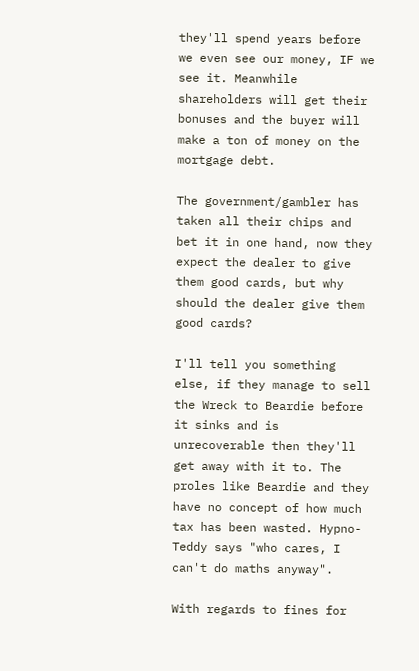they'll spend years before we even see our money, IF we see it. Meanwhile shareholders will get their bonuses and the buyer will make a ton of money on the mortgage debt.

The government/gambler has taken all their chips and bet it in one hand, now they expect the dealer to give them good cards, but why should the dealer give them good cards?

I'll tell you something else, if they manage to sell the Wreck to Beardie before it sinks and is unrecoverable then they'll get away with it to. The proles like Beardie and they have no concept of how much tax has been wasted. Hypno-Teddy says "who cares, I can't do maths anyway".

With regards to fines for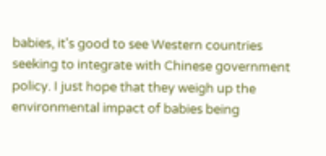babies, it's good to see Western countries seeking to integrate with Chinese government policy. I just hope that they weigh up the environmental impact of babies being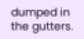dumped in the gutters.